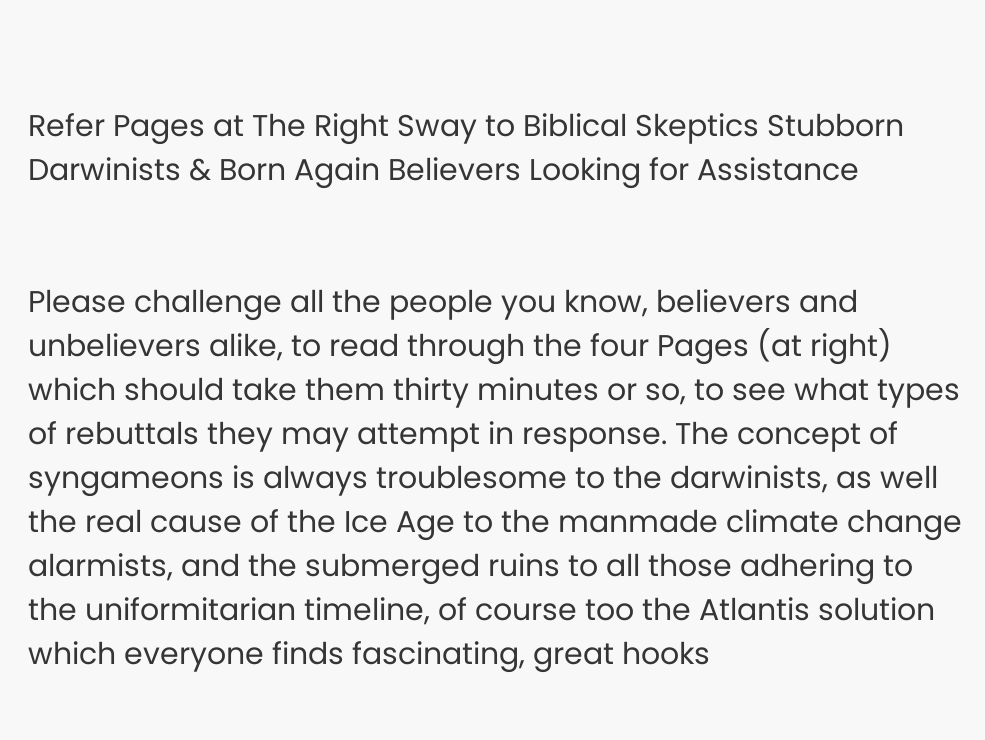Refer Pages at The Right Sway to Biblical Skeptics Stubborn Darwinists & Born Again Believers Looking for Assistance


Please challenge all the people you know, believers and unbelievers alike, to read through the four Pages (at right) which should take them thirty minutes or so, to see what types of rebuttals they may attempt in response. The concept of syngameons is always troublesome to the darwinists, as well the real cause of the Ice Age to the manmade climate change alarmists, and the submerged ruins to all those adhering to the uniformitarian timeline, of course too the Atlantis solution which everyone finds fascinating, great hooks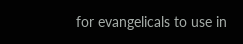for evangelicals to use in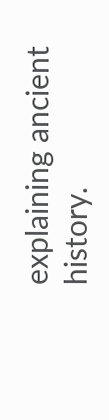explaining ancient history.